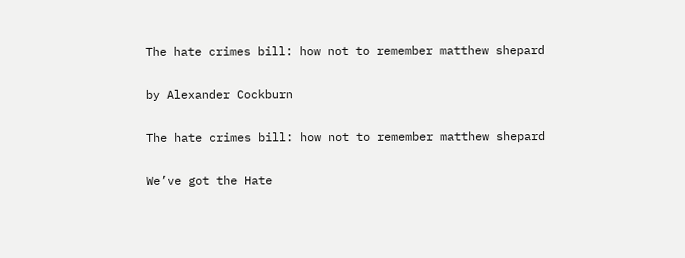The hate crimes bill: how not to remember matthew shepard

by Alexander Cockburn

The hate crimes bill: how not to remember matthew shepard

We’ve got the Hate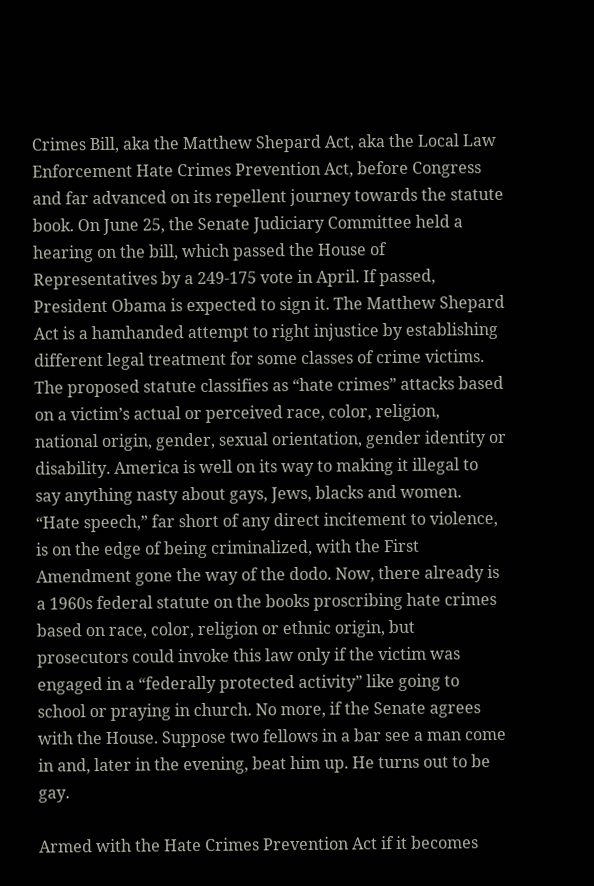Crimes Bill, aka the Matthew Shepard Act, aka the Local Law Enforcement Hate Crimes Prevention Act, before Congress and far advanced on its repellent journey towards the statute book. On June 25, the Senate Judiciary Committee held a hearing on the bill, which passed the House of Representatives by a 249-175 vote in April. If passed, President Obama is expected to sign it. The Matthew Shepard Act is a hamhanded attempt to right injustice by establishing different legal treatment for some classes of crime victims. The proposed statute classifies as “hate crimes” attacks based on a victim’s actual or perceived race, color, religion, national origin, gender, sexual orientation, gender identity or disability. America is well on its way to making it illegal to say anything nasty about gays, Jews, blacks and women. “Hate speech,” far short of any direct incitement to violence, is on the edge of being criminalized, with the First Amendment gone the way of the dodo. Now, there already is a 1960s federal statute on the books proscribing hate crimes based on race, color, religion or ethnic origin, but prosecutors could invoke this law only if the victim was engaged in a “federally protected activity” like going to school or praying in church. No more, if the Senate agrees with the House. Suppose two fellows in a bar see a man come in and, later in the evening, beat him up. He turns out to be gay.

Armed with the Hate Crimes Prevention Act if it becomes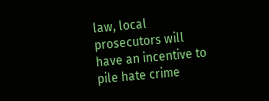law, local prosecutors will have an incentive to pile hate crime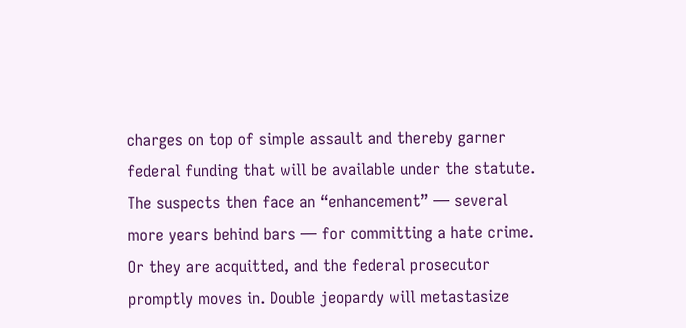charges on top of simple assault and thereby garner federal funding that will be available under the statute. The suspects then face an “enhancement” — several more years behind bars — for committing a hate crime. Or they are acquitted, and the federal prosecutor promptly moves in. Double jeopardy will metastasize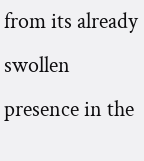from its already swollen presence in the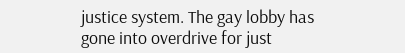justice system. The gay lobby has gone into overdrive for just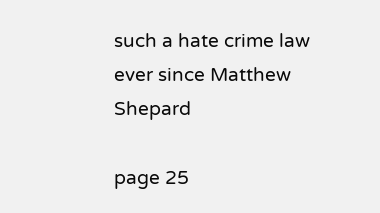such a hate crime law ever since Matthew Shepard

page 25